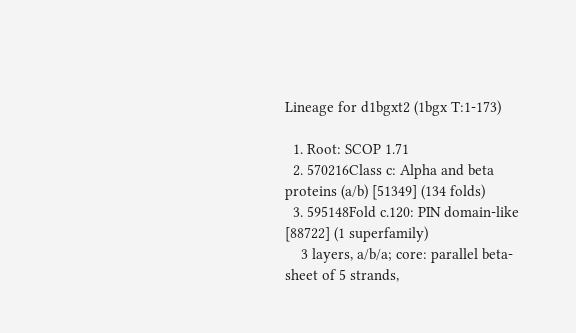Lineage for d1bgxt2 (1bgx T:1-173)

  1. Root: SCOP 1.71
  2. 570216Class c: Alpha and beta proteins (a/b) [51349] (134 folds)
  3. 595148Fold c.120: PIN domain-like [88722] (1 superfamily)
    3 layers, a/b/a; core: parallel beta-sheet of 5 strands,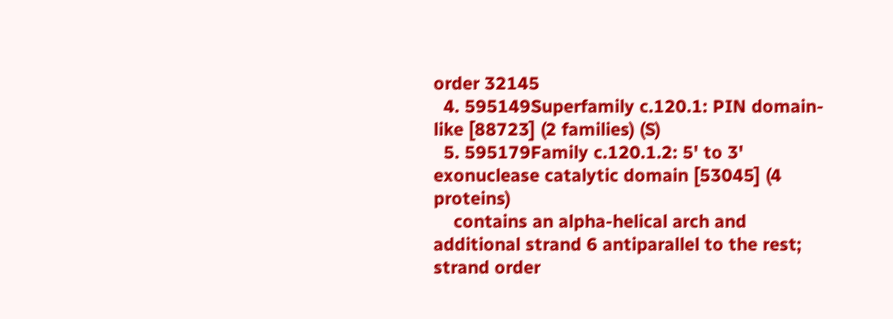order 32145
  4. 595149Superfamily c.120.1: PIN domain-like [88723] (2 families) (S)
  5. 595179Family c.120.1.2: 5' to 3' exonuclease catalytic domain [53045] (4 proteins)
    contains an alpha-helical arch and additional strand 6 antiparallel to the rest; strand order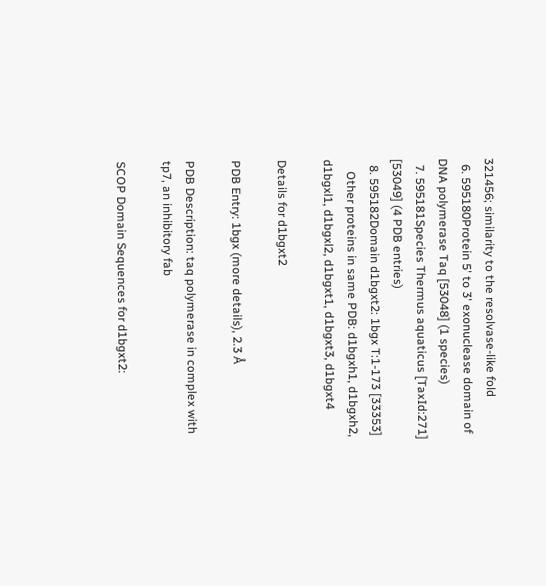321456; similarity to the resolvase-like fold
  6. 595180Protein 5' to 3' exonuclease domain of DNA polymerase Taq [53048] (1 species)
  7. 595181Species Thermus aquaticus [TaxId:271] [53049] (4 PDB entries)
  8. 595182Domain d1bgxt2: 1bgx T:1-173 [33353]
    Other proteins in same PDB: d1bgxh1, d1bgxh2, d1bgxl1, d1bgxl2, d1bgxt1, d1bgxt3, d1bgxt4

Details for d1bgxt2

PDB Entry: 1bgx (more details), 2.3 Å

PDB Description: taq polymerase in complex with tp7, an inhibitory fab

SCOP Domain Sequences for d1bgxt2: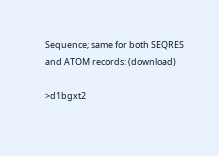Sequence; same for both SEQRES and ATOM records: (download)

>d1bgxt2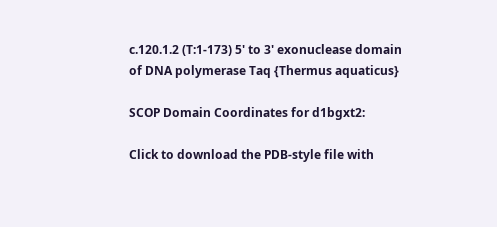c.120.1.2 (T:1-173) 5' to 3' exonuclease domain of DNA polymerase Taq {Thermus aquaticus}

SCOP Domain Coordinates for d1bgxt2:

Click to download the PDB-style file with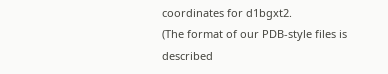coordinates for d1bgxt2.
(The format of our PDB-style files is described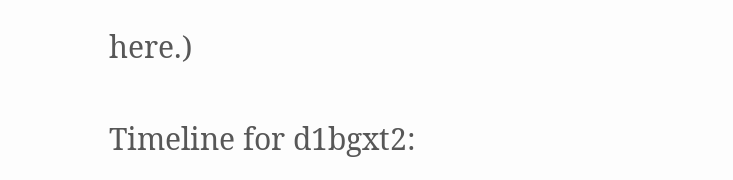here.)

Timeline for d1bgxt2: